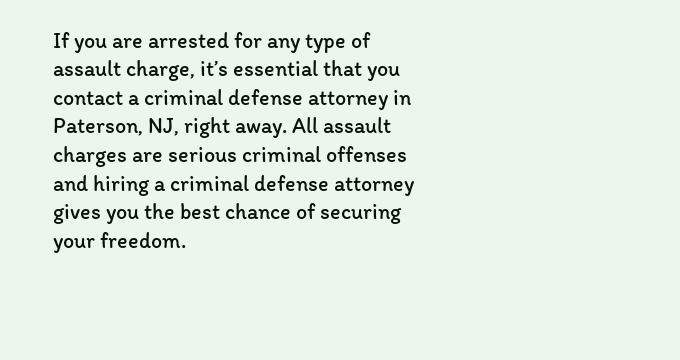If you are arrested for any type of assault charge, it’s essential that you contact a criminal defense attorney in Paterson, NJ, right away. All assault charges are serious criminal offenses and hiring a criminal defense attorney gives you the best chance of securing your freedom.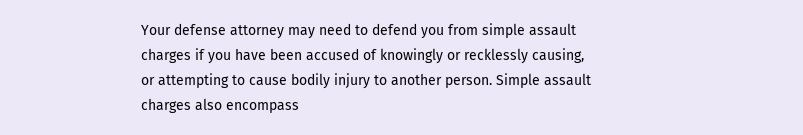Your defense attorney may need to defend you from simple assault charges if you have been accused of knowingly or recklessly causing, or attempting to cause bodily injury to another person. Simple assault charges also encompass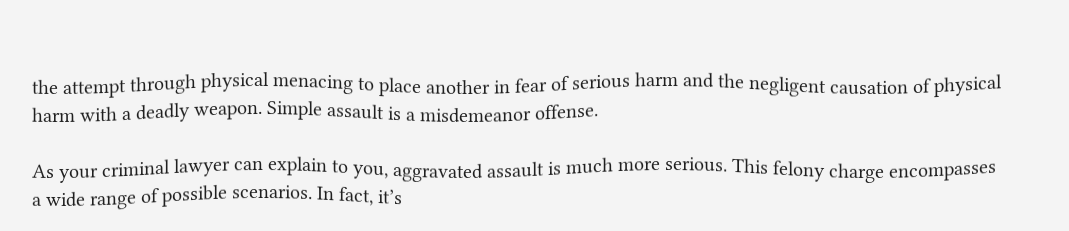the attempt through physical menacing to place another in fear of serious harm and the negligent causation of physical harm with a deadly weapon. Simple assault is a misdemeanor offense.

As your criminal lawyer can explain to you, aggravated assault is much more serious. This felony charge encompasses a wide range of possible scenarios. In fact, it’s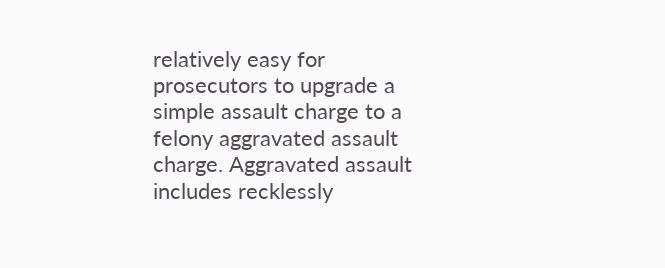relatively easy for prosecutors to upgrade a simple assault charge to a felony aggravated assault charge. Aggravated assault includes recklessly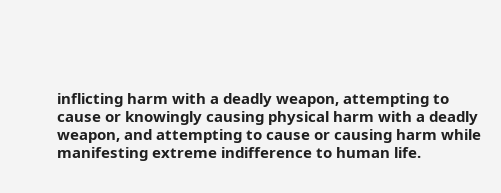inflicting harm with a deadly weapon, attempting to cause or knowingly causing physical harm with a deadly weapon, and attempting to cause or causing harm while manifesting extreme indifference to human life.